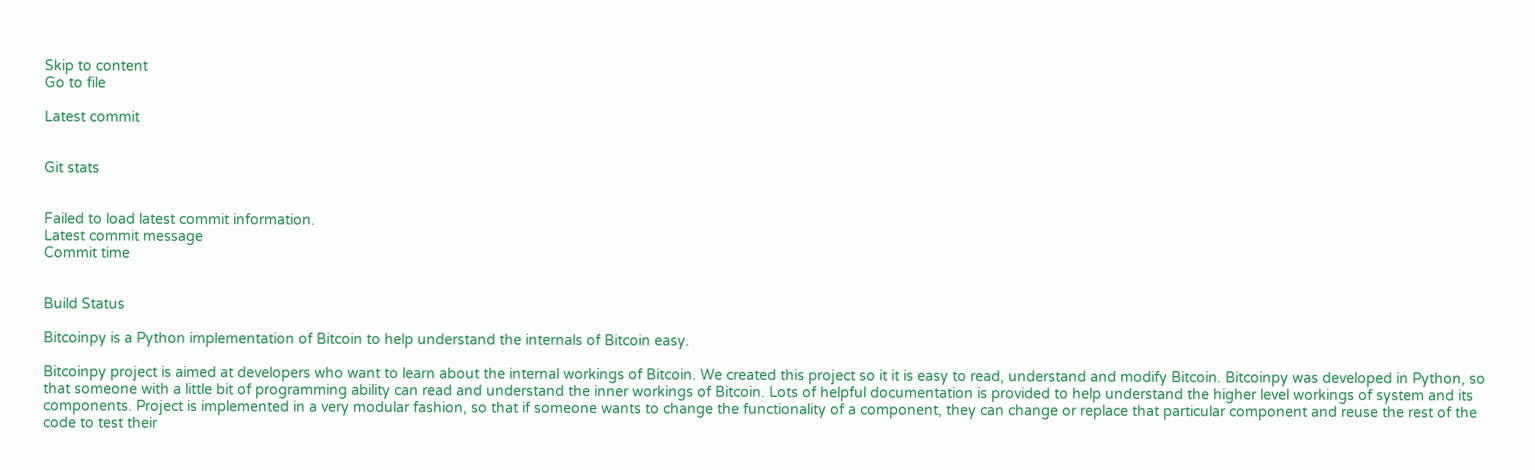Skip to content
Go to file

Latest commit


Git stats


Failed to load latest commit information.
Latest commit message
Commit time


Build Status

Bitcoinpy is a Python implementation of Bitcoin to help understand the internals of Bitcoin easy.

Bitcoinpy project is aimed at developers who want to learn about the internal workings of Bitcoin. We created this project so it it is easy to read, understand and modify Bitcoin. Bitcoinpy was developed in Python, so that someone with a little bit of programming ability can read and understand the inner workings of Bitcoin. Lots of helpful documentation is provided to help understand the higher level workings of system and its components. Project is implemented in a very modular fashion, so that if someone wants to change the functionality of a component, they can change or replace that particular component and reuse the rest of the code to test their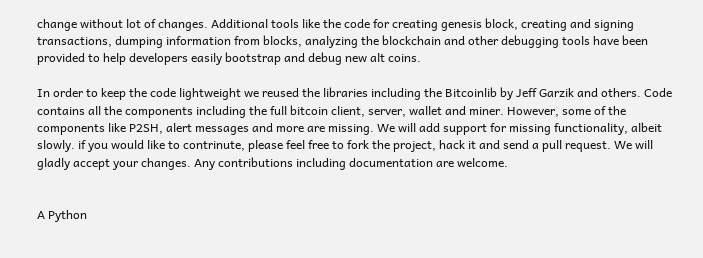change without lot of changes. Additional tools like the code for creating genesis block, creating and signing transactions, dumping information from blocks, analyzing the blockchain and other debugging tools have been provided to help developers easily bootstrap and debug new alt coins.

In order to keep the code lightweight we reused the libraries including the Bitcoinlib by Jeff Garzik and others. Code contains all the components including the full bitcoin client, server, wallet and miner. However, some of the components like P2SH, alert messages and more are missing. We will add support for missing functionality, albeit slowly. if you would like to contrinute, please feel free to fork the project, hack it and send a pull request. We will gladly accept your changes. Any contributions including documentation are welcome.


A Python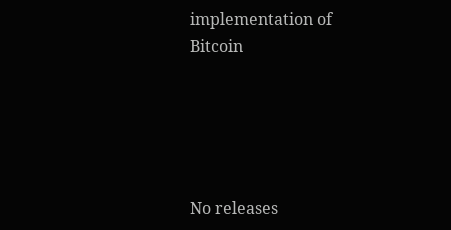implementation of Bitcoin





No releases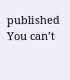published
You can’t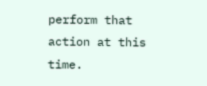perform that action at this time.